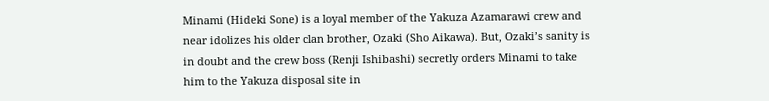Minami (Hideki Sone) is a loyal member of the Yakuza Azamarawi crew and near idolizes his older clan brother, Ozaki (Sho Aikawa). But, Ozaki’s sanity is in doubt and the crew boss (Renji Ishibashi) secretly orders Minami to take him to the Yakuza disposal site in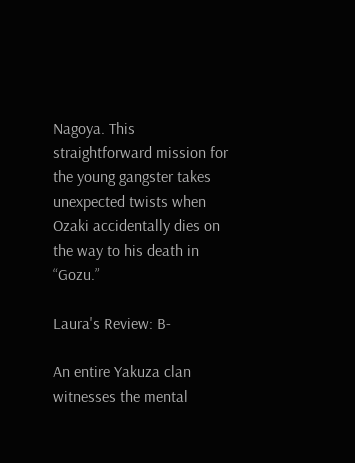Nagoya. This straightforward mission for the young gangster takes unexpected twists when Ozaki accidentally dies on the way to his death in “Gozu.”

Laura's Review: B-

An entire Yakuza clan witnesses the mental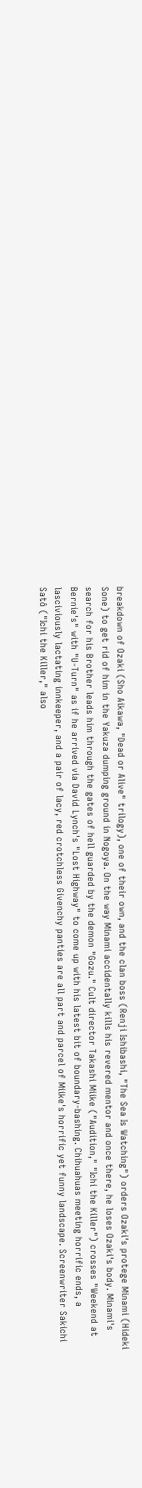breakdown of Ozaki (Sho Aikawa, "Dead or Alive" trilogy), one of their own, and the clan boss (Renji Ishibashi, "The Sea Is Watching") orders Ozaki's protege Minami (Hideki Sone) to get rid of him in the Yakuza dumping ground in Nogoya. On the way Minami accidentally kills his revered mentor and once there, he loses Ozaki's body. Minami's search for his Brother leads him through the gates of hell guarded by the demon "Gozu." Cult director Takashi Miike ("Audition," "Ichi the Killer") crosses "Weekend at Bernie's" with "U-Turn" as if he arrived via David Lynch's "Lost Highway" to come up with his latest bit of boundary-bashing. Chihuahuas meeting horrific ends, a lasciviously lactating innkeeper, and a pair of lacy, red crotchless Givenchy panties are all part and parcel of Miike's horrific yet funny landscape. Screenwriter Sakichi Satô ("Ichi the Killer," also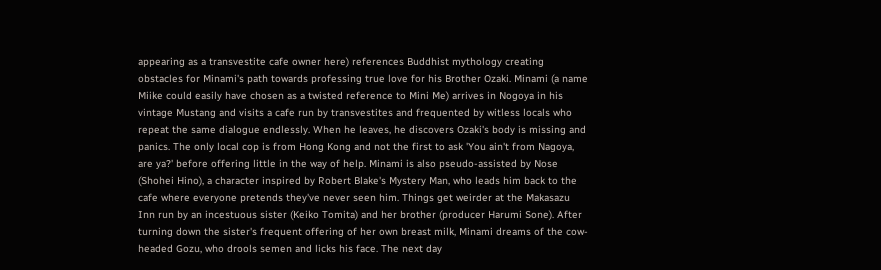appearing as a transvestite cafe owner here) references Buddhist mythology creating obstacles for Minami's path towards professing true love for his Brother Ozaki. Minami (a name Miike could easily have chosen as a twisted reference to Mini Me) arrives in Nogoya in his vintage Mustang and visits a cafe run by transvestites and frequented by witless locals who repeat the same dialogue endlessly. When he leaves, he discovers Ozaki's body is missing and panics. The only local cop is from Hong Kong and not the first to ask 'You ain't from Nagoya, are ya?' before offering little in the way of help. Minami is also pseudo-assisted by Nose (Shohei Hino), a character inspired by Robert Blake's Mystery Man, who leads him back to the cafe where everyone pretends they've never seen him. Things get weirder at the Makasazu Inn run by an incestuous sister (Keiko Tomita) and her brother (producer Harumi Sone). After turning down the sister's frequent offering of her own breast milk, Minami dreams of the cow-headed Gozu, who drools semen and licks his face. The next day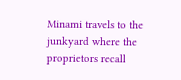Minami travels to the junkyard where the proprietors recall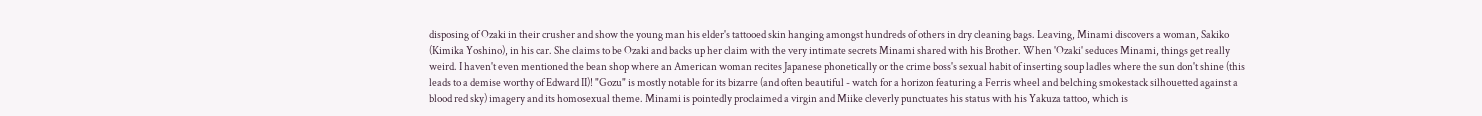disposing of Ozaki in their crusher and show the young man his elder's tattooed skin hanging amongst hundreds of others in dry cleaning bags. Leaving, Minami discovers a woman, Sakiko (Kimika Yoshino), in his car. She claims to be Ozaki and backs up her claim with the very intimate secrets Minami shared with his Brother. When 'Ozaki' seduces Minami, things get really weird. I haven't even mentioned the bean shop where an American woman recites Japanese phonetically or the crime boss's sexual habit of inserting soup ladles where the sun don't shine (this leads to a demise worthy of Edward II)! "Gozu" is mostly notable for its bizarre (and often beautiful - watch for a horizon featuring a Ferris wheel and belching smokestack silhouetted against a blood red sky) imagery and its homosexual theme. Minami is pointedly proclaimed a virgin and Miike cleverly punctuates his status with his Yakuza tattoo, which is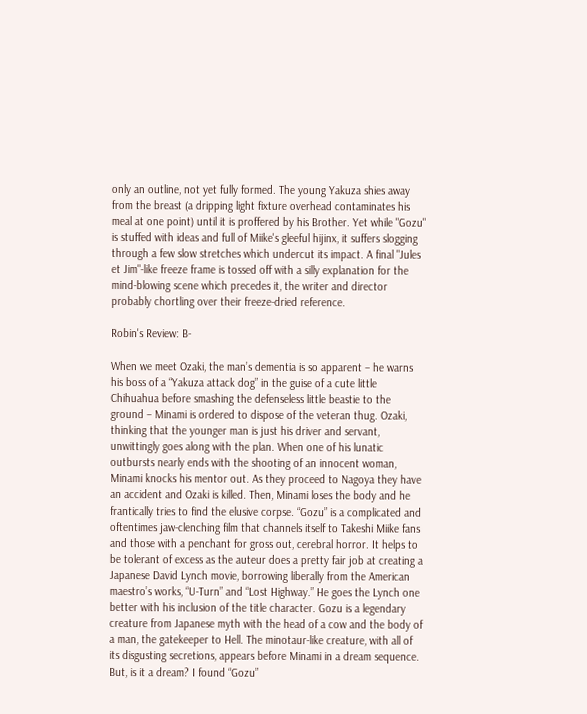only an outline, not yet fully formed. The young Yakuza shies away from the breast (a dripping light fixture overhead contaminates his meal at one point) until it is proffered by his Brother. Yet while "Gozu" is stuffed with ideas and full of Miike's gleeful hijinx, it suffers slogging through a few slow stretches which undercut its impact. A final "Jules et Jim"-like freeze frame is tossed off with a silly explanation for the mind-blowing scene which precedes it, the writer and director probably chortling over their freeze-dried reference.

Robin's Review: B-

When we meet Ozaki, the man’s dementia is so apparent – he warns his boss of a “Yakuza attack dog” in the guise of a cute little Chihuahua before smashing the defenseless little beastie to the ground – Minami is ordered to dispose of the veteran thug. Ozaki, thinking that the younger man is just his driver and servant, unwittingly goes along with the plan. When one of his lunatic outbursts nearly ends with the shooting of an innocent woman, Minami knocks his mentor out. As they proceed to Nagoya they have an accident and Ozaki is killed. Then, Minami loses the body and he frantically tries to find the elusive corpse. “Gozu” is a complicated and oftentimes jaw-clenching film that channels itself to Takeshi Miike fans and those with a penchant for gross out, cerebral horror. It helps to be tolerant of excess as the auteur does a pretty fair job at creating a Japanese David Lynch movie, borrowing liberally from the American maestro’s works, “U-Turn” and “Lost Highway.” He goes the Lynch one better with his inclusion of the title character. Gozu is a legendary creature from Japanese myth with the head of a cow and the body of a man, the gatekeeper to Hell. The minotaur-like creature, with all of its disgusting secretions, appears before Minami in a dream sequence. But, is it a dream? I found “Gozu”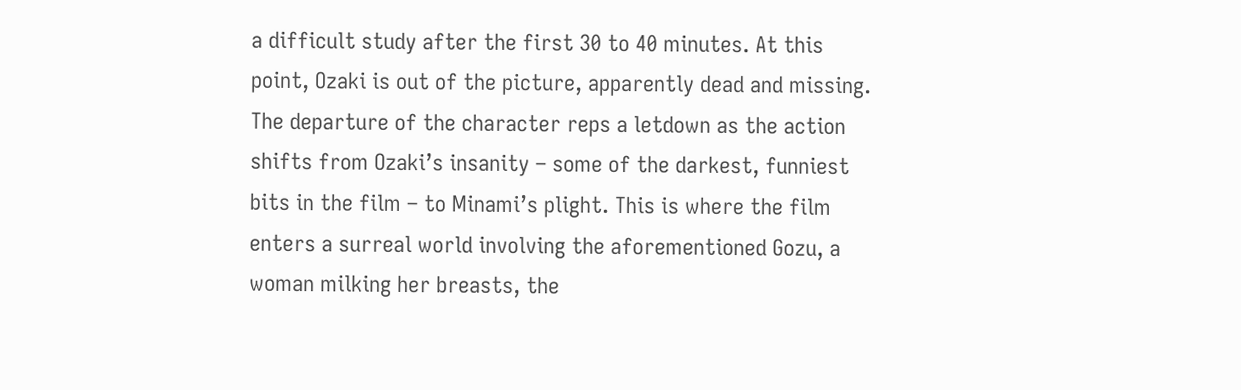a difficult study after the first 30 to 40 minutes. At this point, Ozaki is out of the picture, apparently dead and missing. The departure of the character reps a letdown as the action shifts from Ozaki’s insanity – some of the darkest, funniest bits in the film – to Minami’s plight. This is where the film enters a surreal world involving the aforementioned Gozu, a woman milking her breasts, the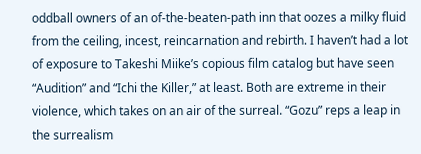oddball owners of an of-the-beaten-path inn that oozes a milky fluid from the ceiling, incest, reincarnation and rebirth. I haven’t had a lot of exposure to Takeshi Miike’s copious film catalog but have seen “Audition” and “Ichi the Killer,” at least. Both are extreme in their violence, which takes on an air of the surreal. “Gozu” reps a leap in the surrealism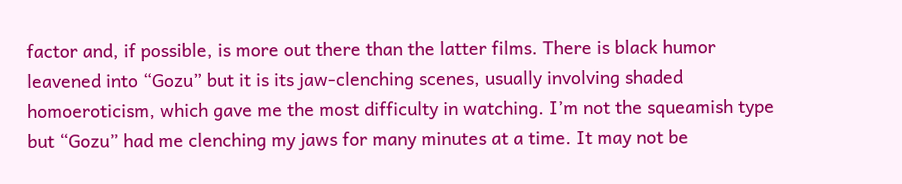factor and, if possible, is more out there than the latter films. There is black humor leavened into “Gozu” but it is its jaw-clenching scenes, usually involving shaded homoeroticism, which gave me the most difficulty in watching. I’m not the squeamish type but “Gozu” had me clenching my jaws for many minutes at a time. It may not be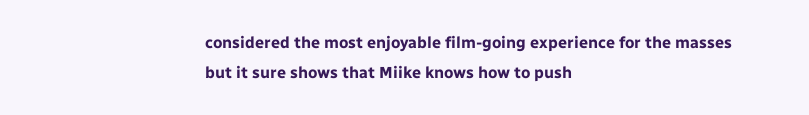considered the most enjoyable film-going experience for the masses but it sure shows that Miike knows how to push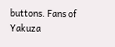buttons. Fans of Yakuza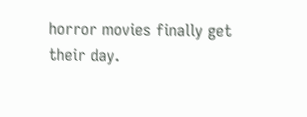horror movies finally get their day.